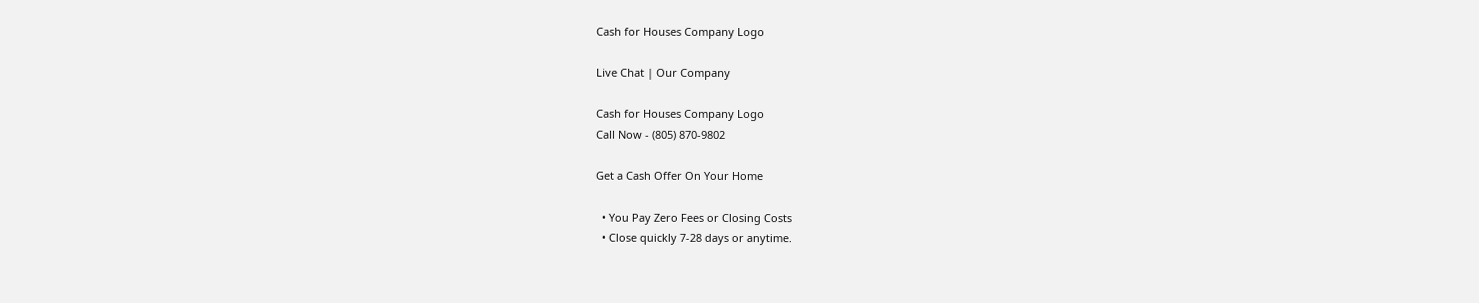Cash for Houses Company Logo

Live Chat | Our Company

Cash for Houses Company Logo
Call Now - (805) 870-9802

Get a Cash Offer On Your Home

  • You Pay Zero Fees or Closing Costs
  • Close quickly 7-28 days or anytime.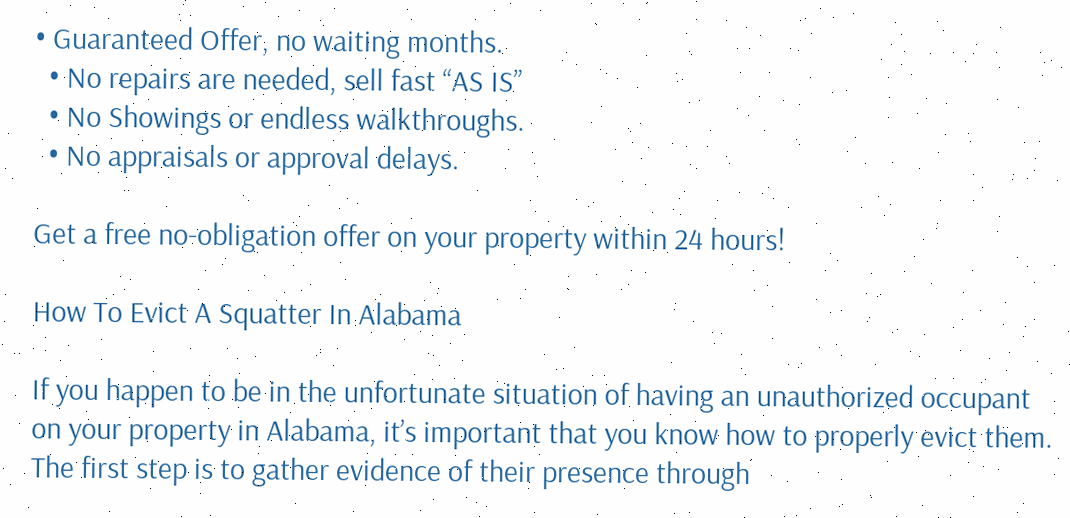• Guaranteed Offer, no waiting months.
  • No repairs are needed, sell fast “AS IS”
  • No Showings or endless walkthroughs.
  • No appraisals or approval delays.

Get a free no-obligation offer on your property within 24 hours!

How To Evict A Squatter In Alabama

If you happen to be in the unfortunate situation of having an unauthorized occupant on your property in Alabama, it’s important that you know how to properly evict them. The first step is to gather evidence of their presence through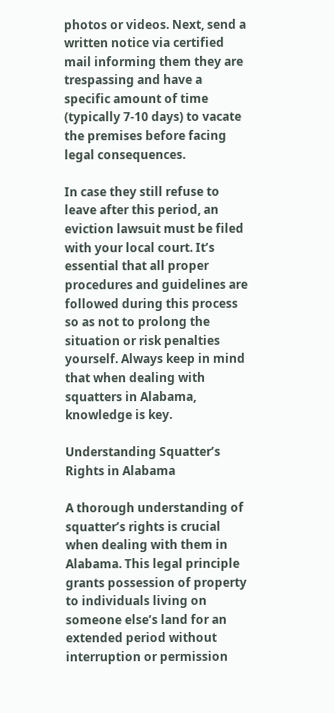photos or videos. Next, send a written notice via certified mail informing them they are trespassing and have a specific amount of time (typically 7-10 days) to vacate the premises before facing legal consequences.

In case they still refuse to leave after this period, an eviction lawsuit must be filed with your local court. It’s essential that all proper procedures and guidelines are followed during this process so as not to prolong the situation or risk penalties yourself. Always keep in mind that when dealing with squatters in Alabama, knowledge is key.

Understanding Squatter’s Rights in Alabama

A thorough understanding of squatter’s rights is crucial when dealing with them in Alabama. This legal principle grants possession of property to individuals living on someone else’s land for an extended period without interruption or permission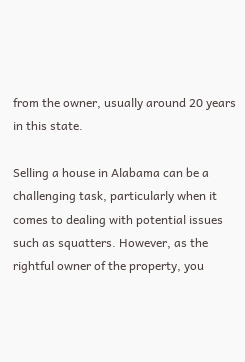from the owner, usually around 20 years in this state.

Selling a house in Alabama can be a challenging task, particularly when it comes to dealing with potential issues such as squatters. However, as the rightful owner of the property, you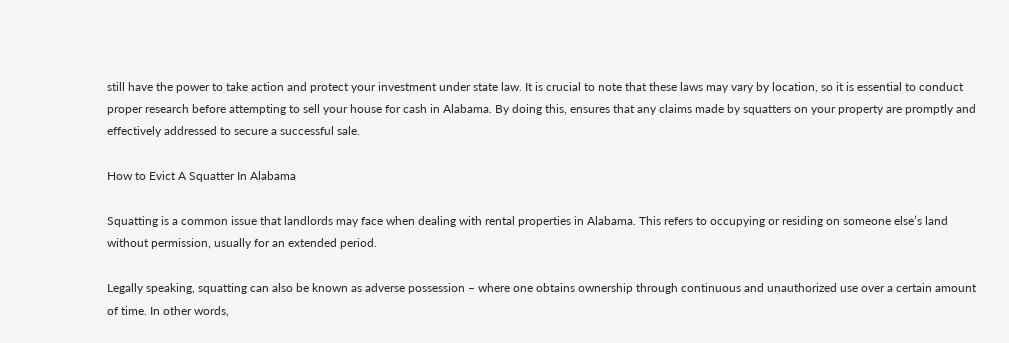still have the power to take action and protect your investment under state law. It is crucial to note that these laws may vary by location, so it is essential to conduct proper research before attempting to sell your house for cash in Alabama. By doing this, ensures that any claims made by squatters on your property are promptly and effectively addressed to secure a successful sale.

How to Evict A Squatter In Alabama

Squatting is a common issue that landlords may face when dealing with rental properties in Alabama. This refers to occupying or residing on someone else’s land without permission, usually for an extended period.

Legally speaking, squatting can also be known as adverse possession – where one obtains ownership through continuous and unauthorized use over a certain amount of time. In other words,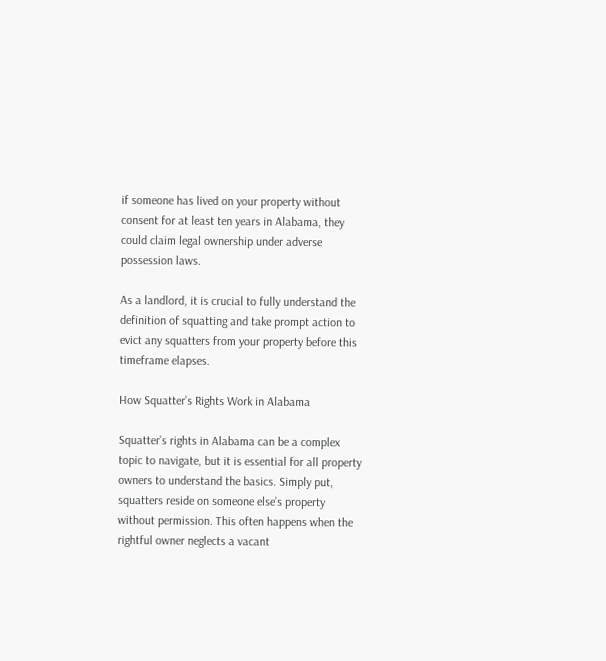if someone has lived on your property without consent for at least ten years in Alabama, they could claim legal ownership under adverse possession laws.

As a landlord, it is crucial to fully understand the definition of squatting and take prompt action to evict any squatters from your property before this timeframe elapses.

How Squatter’s Rights Work in Alabama

Squatter’s rights in Alabama can be a complex topic to navigate, but it is essential for all property owners to understand the basics. Simply put, squatters reside on someone else’s property without permission. This often happens when the rightful owner neglects a vacant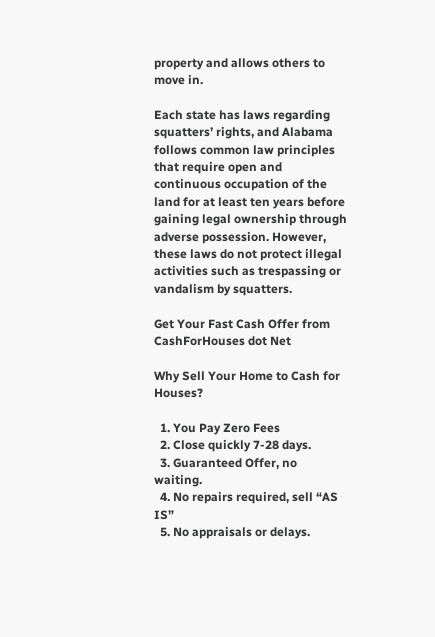property and allows others to move in.

Each state has laws regarding squatters’ rights, and Alabama follows common law principles that require open and continuous occupation of the land for at least ten years before gaining legal ownership through adverse possession. However, these laws do not protect illegal activities such as trespassing or vandalism by squatters.

Get Your Fast Cash Offer from CashForHouses dot Net

Why Sell Your Home to Cash for Houses?

  1. You Pay Zero Fees
  2. Close quickly 7-28 days.
  3. Guaranteed Offer, no waiting.
  4. No repairs required, sell “AS IS”
  5. No appraisals or delays.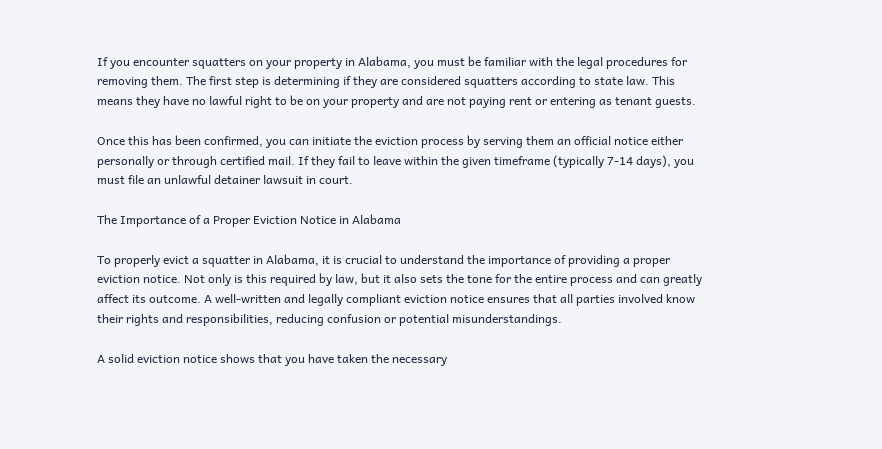If you encounter squatters on your property in Alabama, you must be familiar with the legal procedures for removing them. The first step is determining if they are considered squatters according to state law. This means they have no lawful right to be on your property and are not paying rent or entering as tenant guests.

Once this has been confirmed, you can initiate the eviction process by serving them an official notice either personally or through certified mail. If they fail to leave within the given timeframe (typically 7-14 days), you must file an unlawful detainer lawsuit in court.

The Importance of a Proper Eviction Notice in Alabama

To properly evict a squatter in Alabama, it is crucial to understand the importance of providing a proper eviction notice. Not only is this required by law, but it also sets the tone for the entire process and can greatly affect its outcome. A well-written and legally compliant eviction notice ensures that all parties involved know their rights and responsibilities, reducing confusion or potential misunderstandings.

A solid eviction notice shows that you have taken the necessary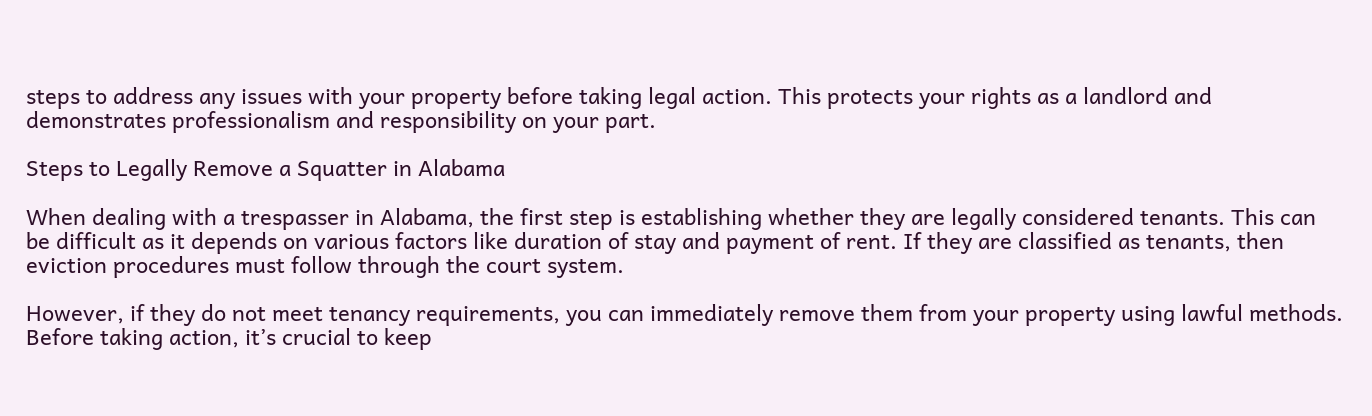steps to address any issues with your property before taking legal action. This protects your rights as a landlord and demonstrates professionalism and responsibility on your part.

Steps to Legally Remove a Squatter in Alabama

When dealing with a trespasser in Alabama, the first step is establishing whether they are legally considered tenants. This can be difficult as it depends on various factors like duration of stay and payment of rent. If they are classified as tenants, then eviction procedures must follow through the court system.

However, if they do not meet tenancy requirements, you can immediately remove them from your property using lawful methods. Before taking action, it’s crucial to keep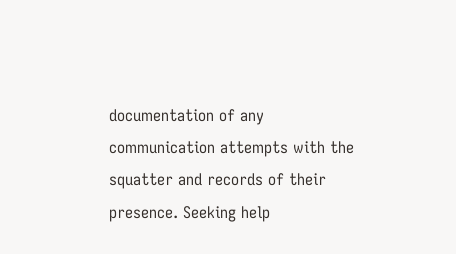documentation of any communication attempts with the squatter and records of their presence. Seeking help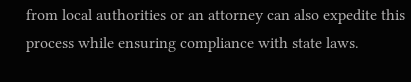from local authorities or an attorney can also expedite this process while ensuring compliance with state laws.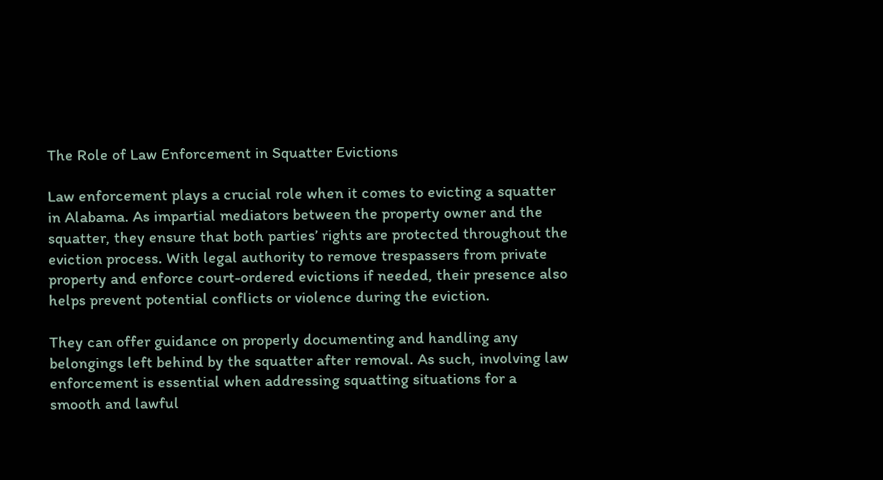The Role of Law Enforcement in Squatter Evictions

Law enforcement plays a crucial role when it comes to evicting a squatter in Alabama. As impartial mediators between the property owner and the squatter, they ensure that both parties’ rights are protected throughout the eviction process. With legal authority to remove trespassers from private property and enforce court-ordered evictions if needed, their presence also helps prevent potential conflicts or violence during the eviction.

They can offer guidance on properly documenting and handling any belongings left behind by the squatter after removal. As such, involving law enforcement is essential when addressing squatting situations for a smooth and lawful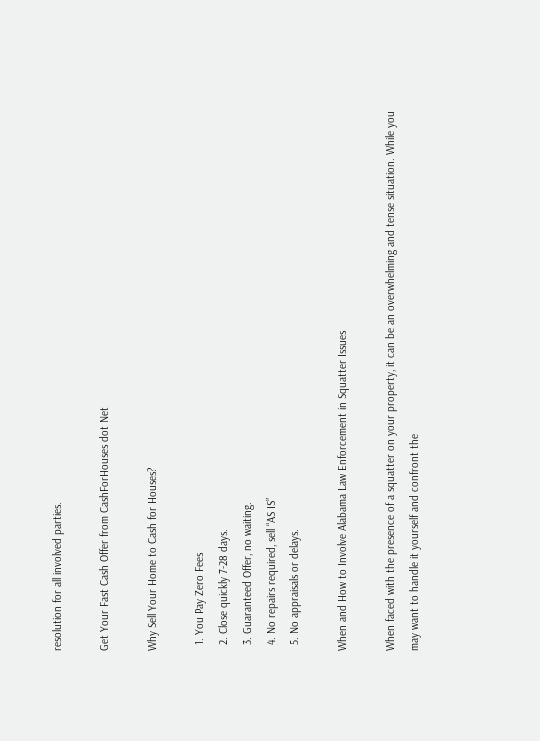resolution for all involved parties.

Get Your Fast Cash Offer from CashForHouses dot Net

Why Sell Your Home to Cash for Houses?

  1. You Pay Zero Fees
  2. Close quickly 7-28 days.
  3. Guaranteed Offer, no waiting.
  4. No repairs required, sell “AS IS”
  5. No appraisals or delays.

When and How to Involve Alabama Law Enforcement in Squatter Issues

When faced with the presence of a squatter on your property, it can be an overwhelming and tense situation. While you may want to handle it yourself and confront the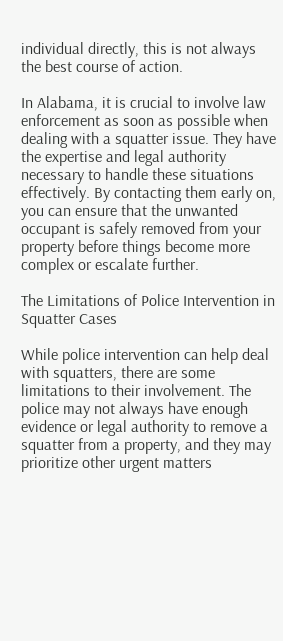individual directly, this is not always the best course of action.

In Alabama, it is crucial to involve law enforcement as soon as possible when dealing with a squatter issue. They have the expertise and legal authority necessary to handle these situations effectively. By contacting them early on, you can ensure that the unwanted occupant is safely removed from your property before things become more complex or escalate further.

The Limitations of Police Intervention in Squatter Cases

While police intervention can help deal with squatters, there are some limitations to their involvement. The police may not always have enough evidence or legal authority to remove a squatter from a property, and they may prioritize other urgent matters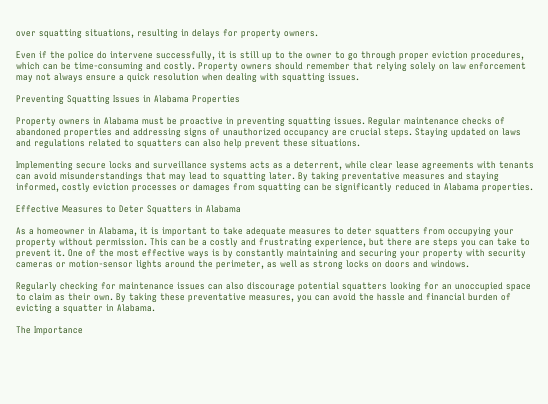over squatting situations, resulting in delays for property owners.

Even if the police do intervene successfully, it is still up to the owner to go through proper eviction procedures, which can be time-consuming and costly. Property owners should remember that relying solely on law enforcement may not always ensure a quick resolution when dealing with squatting issues.

Preventing Squatting Issues in Alabama Properties

Property owners in Alabama must be proactive in preventing squatting issues. Regular maintenance checks of abandoned properties and addressing signs of unauthorized occupancy are crucial steps. Staying updated on laws and regulations related to squatters can also help prevent these situations.

Implementing secure locks and surveillance systems acts as a deterrent, while clear lease agreements with tenants can avoid misunderstandings that may lead to squatting later. By taking preventative measures and staying informed, costly eviction processes or damages from squatting can be significantly reduced in Alabama properties.

Effective Measures to Deter Squatters in Alabama

As a homeowner in Alabama, it is important to take adequate measures to deter squatters from occupying your property without permission. This can be a costly and frustrating experience, but there are steps you can take to prevent it. One of the most effective ways is by constantly maintaining and securing your property with security cameras or motion-sensor lights around the perimeter, as well as strong locks on doors and windows.

Regularly checking for maintenance issues can also discourage potential squatters looking for an unoccupied space to claim as their own. By taking these preventative measures, you can avoid the hassle and financial burden of evicting a squatter in Alabama.

The Importance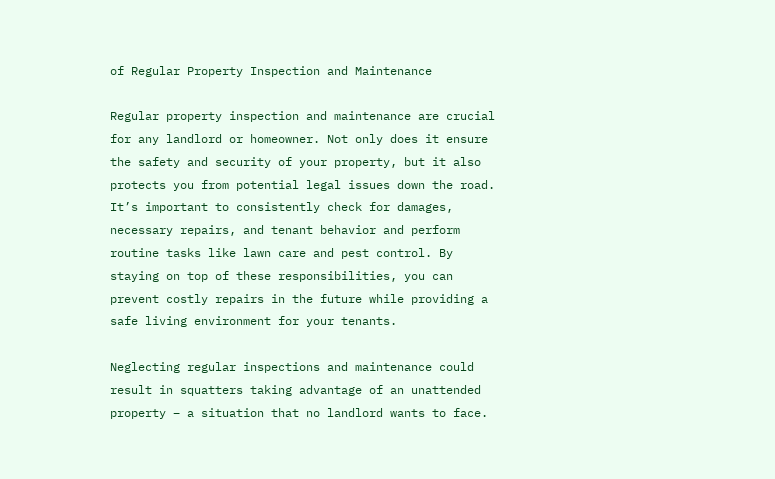of Regular Property Inspection and Maintenance

Regular property inspection and maintenance are crucial for any landlord or homeowner. Not only does it ensure the safety and security of your property, but it also protects you from potential legal issues down the road. It’s important to consistently check for damages, necessary repairs, and tenant behavior and perform routine tasks like lawn care and pest control. By staying on top of these responsibilities, you can prevent costly repairs in the future while providing a safe living environment for your tenants.

Neglecting regular inspections and maintenance could result in squatters taking advantage of an unattended property – a situation that no landlord wants to face.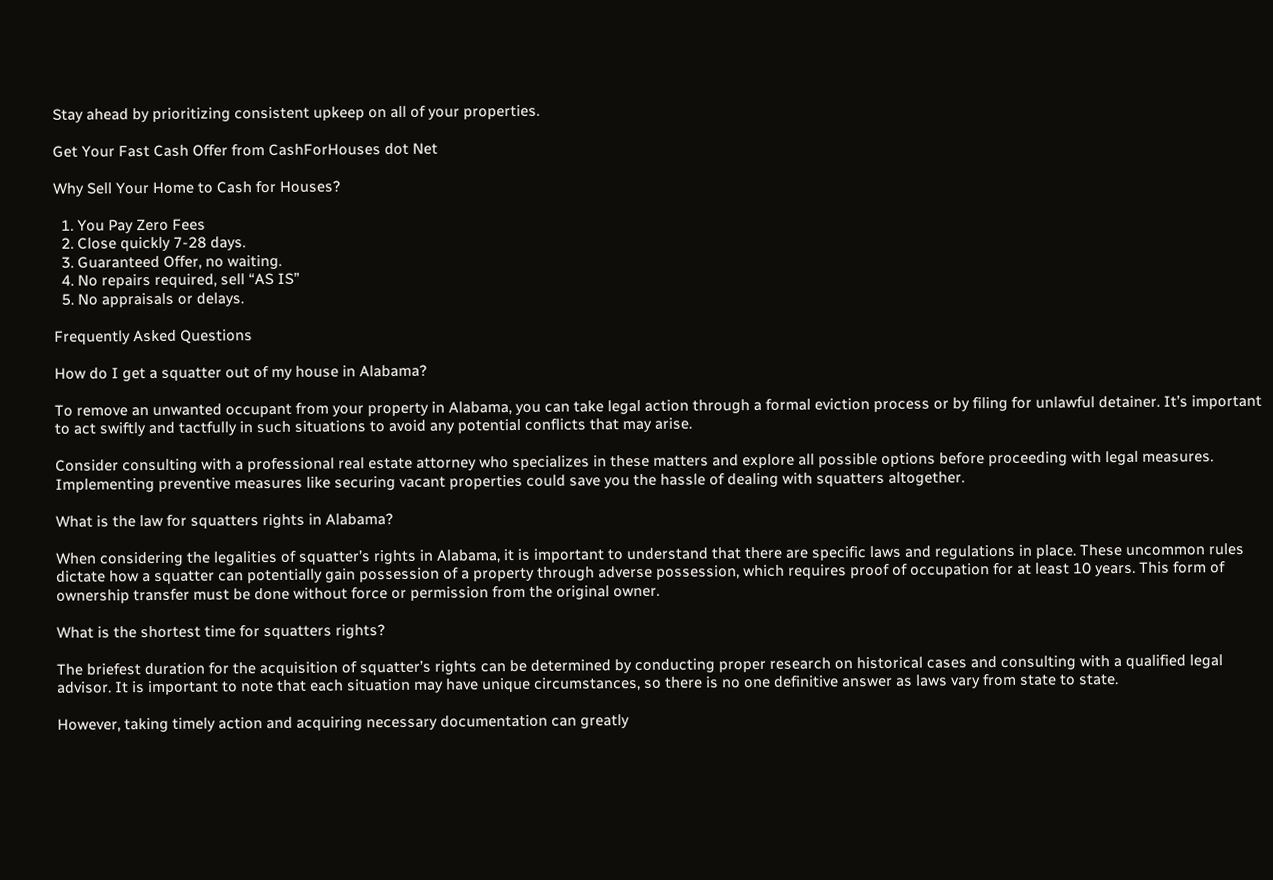Stay ahead by prioritizing consistent upkeep on all of your properties.

Get Your Fast Cash Offer from CashForHouses dot Net

Why Sell Your Home to Cash for Houses?

  1. You Pay Zero Fees
  2. Close quickly 7-28 days.
  3. Guaranteed Offer, no waiting.
  4. No repairs required, sell “AS IS”
  5. No appraisals or delays.

Frequently Asked Questions

How do I get a squatter out of my house in Alabama?

To remove an unwanted occupant from your property in Alabama, you can take legal action through a formal eviction process or by filing for unlawful detainer. It’s important to act swiftly and tactfully in such situations to avoid any potential conflicts that may arise.

Consider consulting with a professional real estate attorney who specializes in these matters and explore all possible options before proceeding with legal measures. Implementing preventive measures like securing vacant properties could save you the hassle of dealing with squatters altogether.

What is the law for squatters rights in Alabama?

When considering the legalities of squatter’s rights in Alabama, it is important to understand that there are specific laws and regulations in place. These uncommon rules dictate how a squatter can potentially gain possession of a property through adverse possession, which requires proof of occupation for at least 10 years. This form of ownership transfer must be done without force or permission from the original owner.

What is the shortest time for squatters rights?

The briefest duration for the acquisition of squatter’s rights can be determined by conducting proper research on historical cases and consulting with a qualified legal advisor. It is important to note that each situation may have unique circumstances, so there is no one definitive answer as laws vary from state to state.

However, taking timely action and acquiring necessary documentation can greatly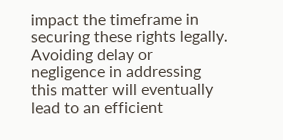impact the timeframe in securing these rights legally. Avoiding delay or negligence in addressing this matter will eventually lead to an efficient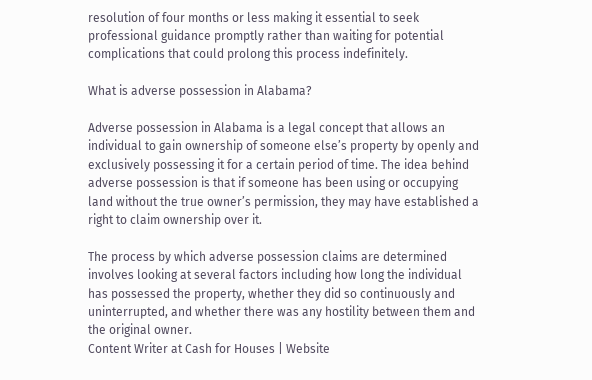resolution of four months or less making it essential to seek professional guidance promptly rather than waiting for potential complications that could prolong this process indefinitely.

What is adverse possession in Alabama?

Adverse possession in Alabama is a legal concept that allows an individual to gain ownership of someone else’s property by openly and exclusively possessing it for a certain period of time. The idea behind adverse possession is that if someone has been using or occupying land without the true owner’s permission, they may have established a right to claim ownership over it.

The process by which adverse possession claims are determined involves looking at several factors including how long the individual has possessed the property, whether they did so continuously and uninterrupted, and whether there was any hostility between them and the original owner.
Content Writer at Cash for Houses | Website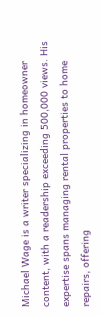Michael Wage is a writer specializing in homeowner content, with a readership exceeding 500,000 views. His expertise spans managing rental properties to home repairs, offering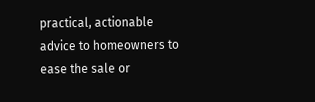practical, actionable advice to homeowners to ease the sale or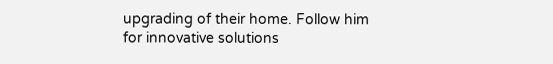upgrading of their home. Follow him for innovative solutions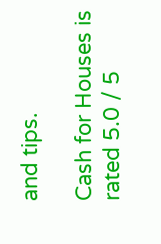and tips.

Cash for Houses is rated 5.0 / 5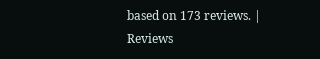based on 173 reviews. | Reviews